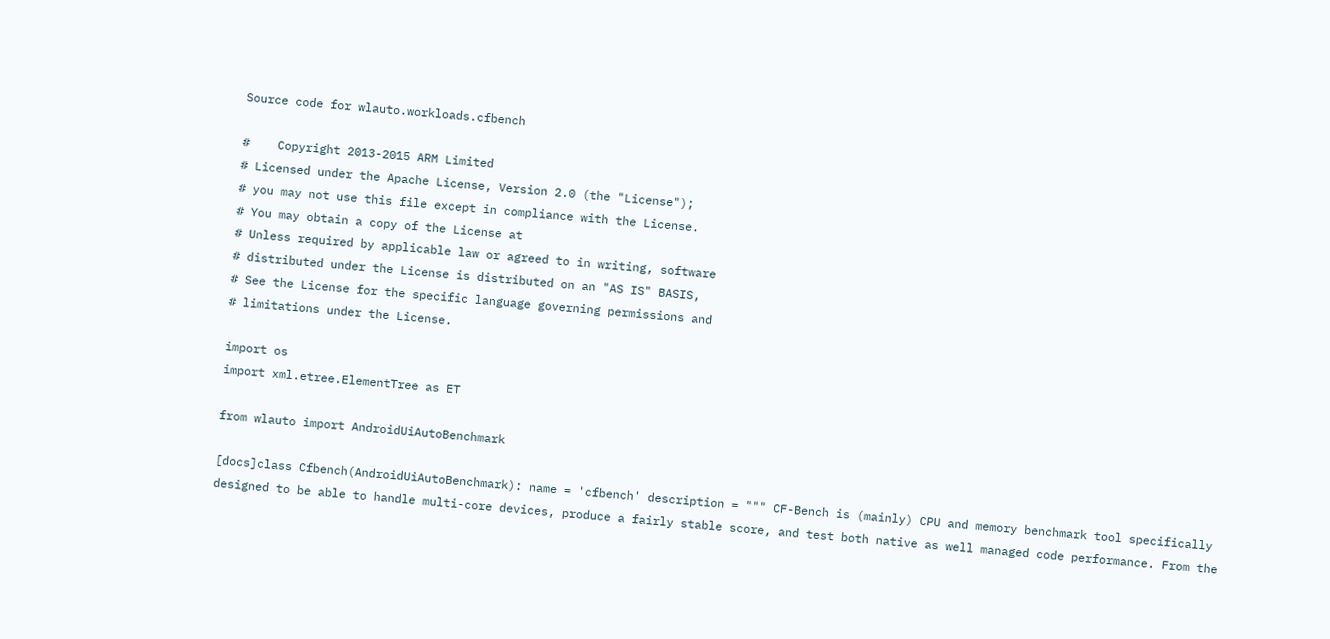Source code for wlauto.workloads.cfbench

#    Copyright 2013-2015 ARM Limited
# Licensed under the Apache License, Version 2.0 (the "License");
# you may not use this file except in compliance with the License.
# You may obtain a copy of the License at
# Unless required by applicable law or agreed to in writing, software
# distributed under the License is distributed on an "AS IS" BASIS,
# See the License for the specific language governing permissions and
# limitations under the License.

import os
import xml.etree.ElementTree as ET

from wlauto import AndroidUiAutoBenchmark

[docs]class Cfbench(AndroidUiAutoBenchmark): name = 'cfbench' description = """ CF-Bench is (mainly) CPU and memory benchmark tool specifically designed to be able to handle multi-core devices, produce a fairly stable score, and test both native as well managed code performance. From the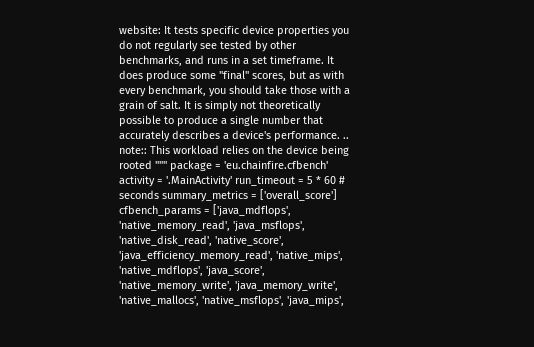website: It tests specific device properties you do not regularly see tested by other benchmarks, and runs in a set timeframe. It does produce some "final" scores, but as with every benchmark, you should take those with a grain of salt. It is simply not theoretically possible to produce a single number that accurately describes a device's performance. .. note:: This workload relies on the device being rooted """ package = 'eu.chainfire.cfbench' activity = '.MainActivity' run_timeout = 5 * 60 # seconds summary_metrics = ['overall_score'] cfbench_params = ['java_mdflops', 'native_memory_read', 'java_msflops', 'native_disk_read', 'native_score', 'java_efficiency_memory_read', 'native_mips', 'native_mdflops', 'java_score', 'native_memory_write', 'java_memory_write', 'native_mallocs', 'native_msflops', 'java_mips',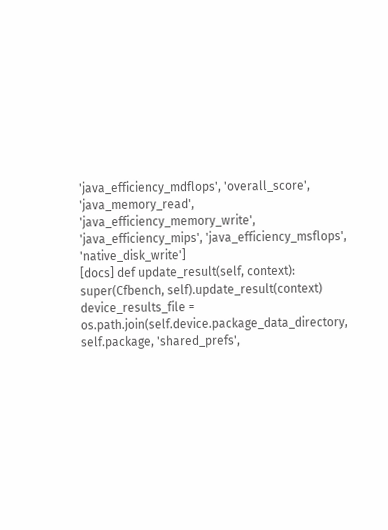'java_efficiency_mdflops', 'overall_score', 'java_memory_read', 'java_efficiency_memory_write', 'java_efficiency_mips', 'java_efficiency_msflops', 'native_disk_write']
[docs] def update_result(self, context): super(Cfbench, self).update_result(context) device_results_file = os.path.join(self.device.package_data_directory, self.package, 'shared_prefs',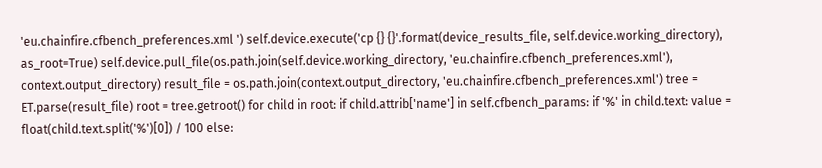'eu.chainfire.cfbench_preferences.xml ') self.device.execute('cp {} {}'.format(device_results_file, self.device.working_directory), as_root=True) self.device.pull_file(os.path.join(self.device.working_directory, 'eu.chainfire.cfbench_preferences.xml'), context.output_directory) result_file = os.path.join(context.output_directory, 'eu.chainfire.cfbench_preferences.xml') tree = ET.parse(result_file) root = tree.getroot() for child in root: if child.attrib['name'] in self.cfbench_params: if '%' in child.text: value = float(child.text.split('%')[0]) / 100 else: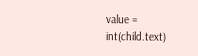value = int(child.text)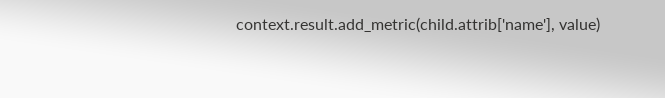context.result.add_metric(child.attrib['name'], value)